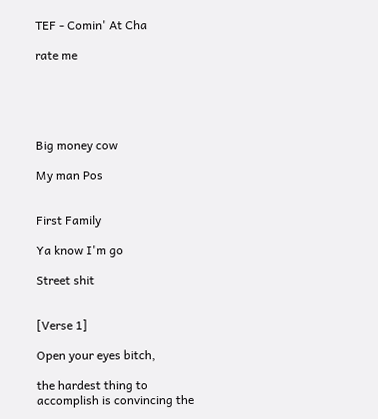TEF - Comin' At Cha

rate me





Big money cow

My man Pos


First Family

Ya know I'm go

Street shit


[Verse 1]

Open your eyes bitch,

the hardest thing to accomplish is convincing the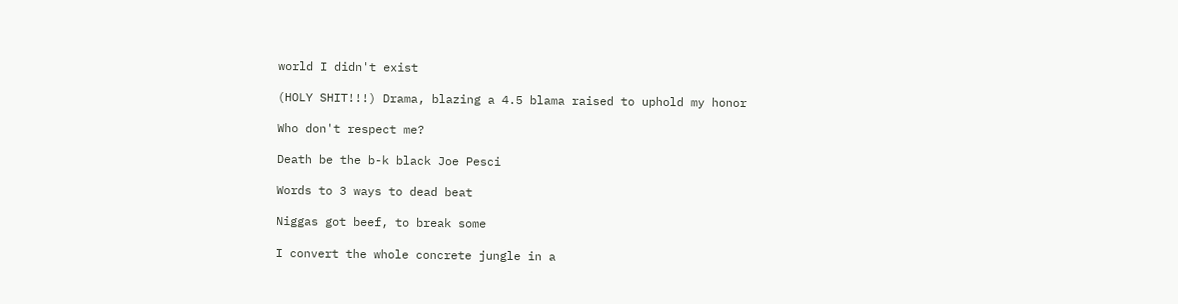world I didn't exist

(HOLY SHIT!!!) Drama, blazing a 4.5 blama raised to uphold my honor

Who don't respect me?

Death be the b-k black Joe Pesci

Words to 3 ways to dead beat

Niggas got beef, to break some

I convert the whole concrete jungle in a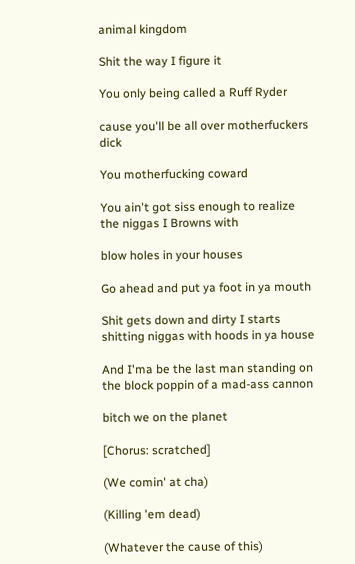animal kingdom

Shit the way I figure it

You only being called a Ruff Ryder

cause you'll be all over motherfuckers dick

You motherfucking coward

You ain't got siss enough to realize the niggas I Browns with

blow holes in your houses

Go ahead and put ya foot in ya mouth

Shit gets down and dirty I starts shitting niggas with hoods in ya house

And I'ma be the last man standing on the block poppin of a mad-ass cannon

bitch we on the planet

[Chorus: scratched]

(We comin' at cha)

(Killing 'em dead)

(Whatever the cause of this)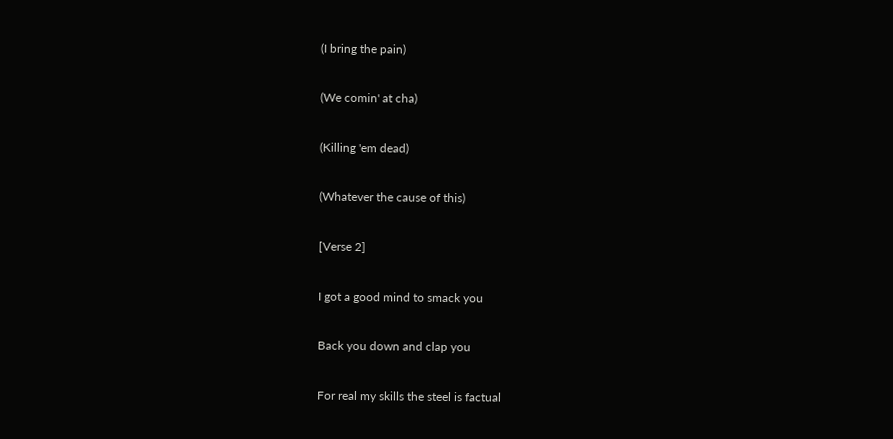(I bring the pain)

(We comin' at cha)

(Killing 'em dead)

(Whatever the cause of this)

[Verse 2]

I got a good mind to smack you

Back you down and clap you

For real my skills the steel is factual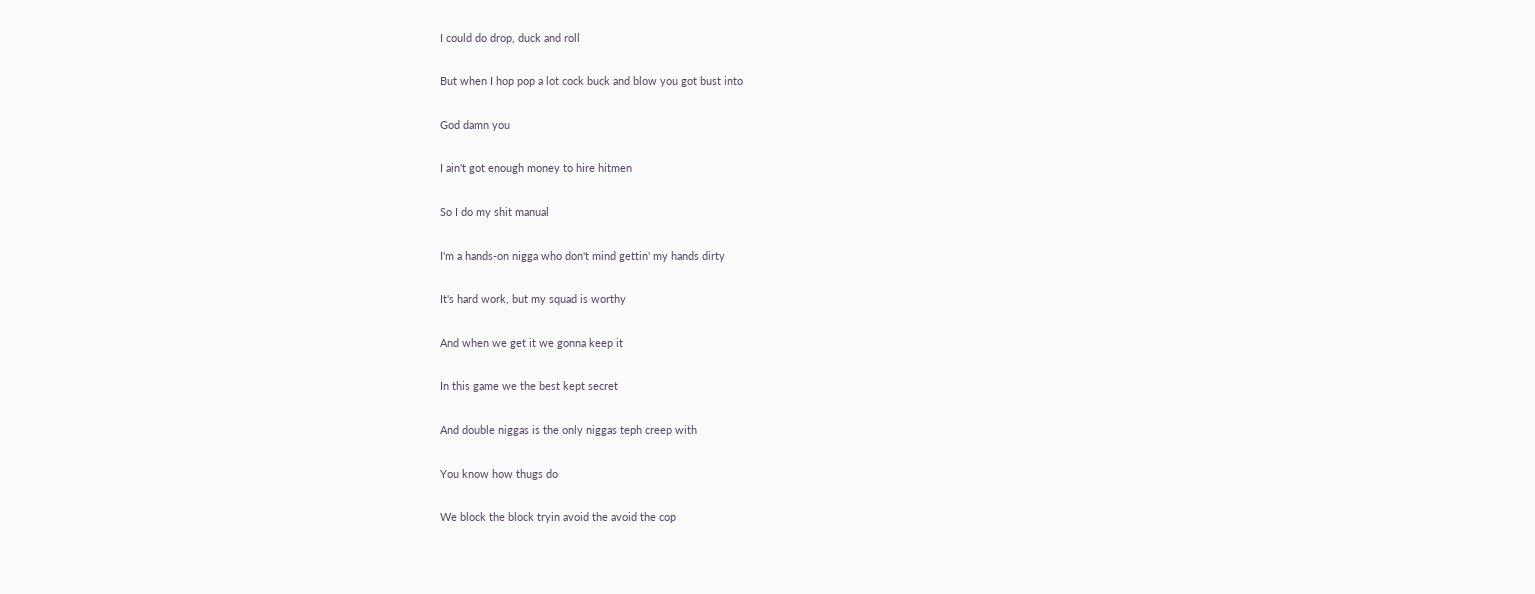I could do drop, duck and roll

But when I hop pop a lot cock buck and blow you got bust into

God damn you

I ain't got enough money to hire hitmen

So I do my shit manual

I'm a hands-on nigga who don't mind gettin' my hands dirty

It's hard work, but my squad is worthy

And when we get it we gonna keep it

In this game we the best kept secret

And double niggas is the only niggas teph creep with

You know how thugs do

We block the block tryin avoid the avoid the cop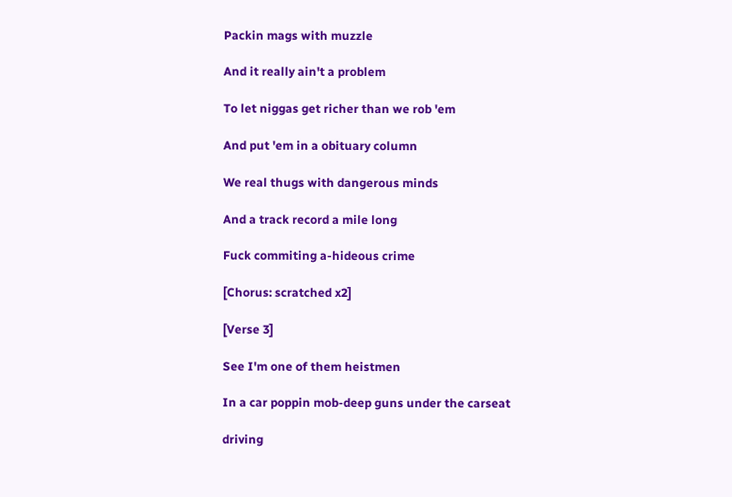Packin mags with muzzle

And it really ain't a problem

To let niggas get richer than we rob 'em

And put 'em in a obituary column

We real thugs with dangerous minds

And a track record a mile long

Fuck commiting a-hideous crime

[Chorus: scratched x2]

[Verse 3]

See I'm one of them heistmen

In a car poppin mob-deep guns under the carseat

driving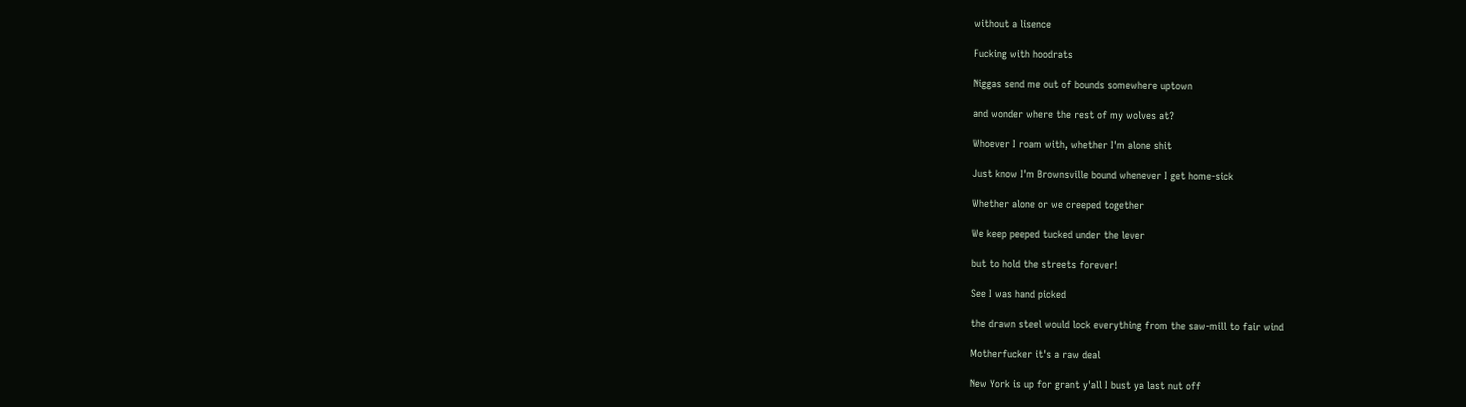without a lisence

Fucking with hoodrats

Niggas send me out of bounds somewhere uptown

and wonder where the rest of my wolves at?

Whoever I roam with, whether I'm alone shit

Just know I'm Brownsville bound whenever I get home-sick

Whether alone or we creeped together

We keep peeped tucked under the lever

but to hold the streets forever!

See I was hand picked

the drawn steel would lock everything from the saw-mill to fair wind

Motherfucker it's a raw deal

New York is up for grant y'all I bust ya last nut off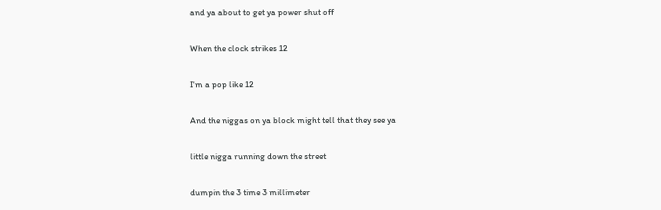and ya about to get ya power shut off

When the clock strikes 12

I'm a pop like 12

And the niggas on ya block might tell that they see ya

little nigga running down the street

dumpin the 3 time 3 millimeter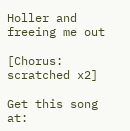Holler and freeing me out

[Chorus: scratched x2]

Get this song at: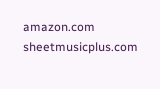amazon.com  sheetmusicplus.com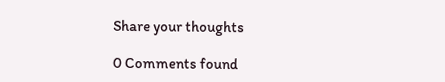Share your thoughts

0 Comments found